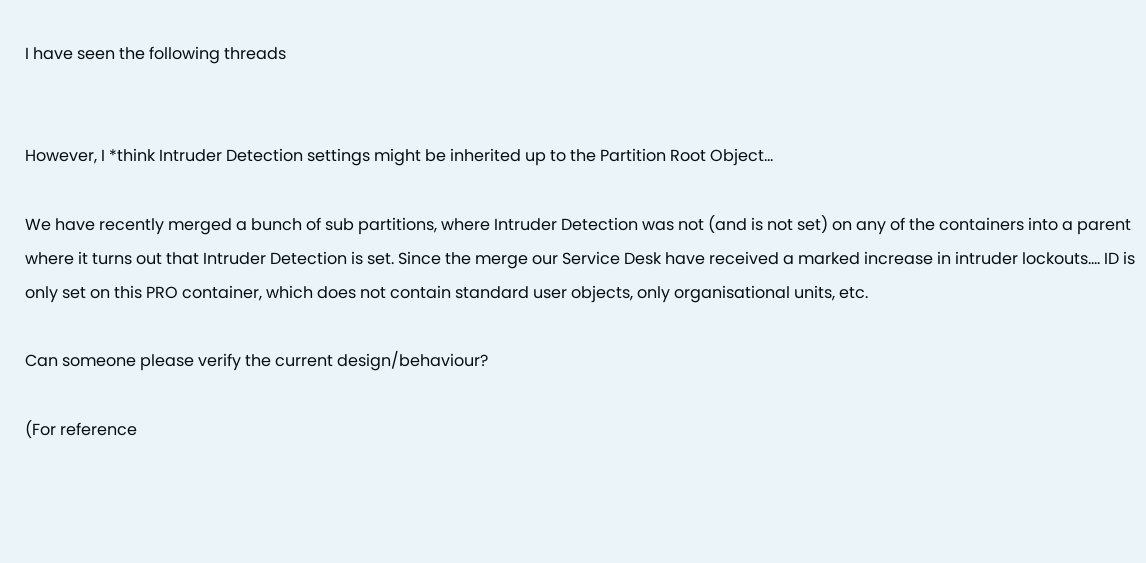I have seen the following threads


However, I *think Intruder Detection settings might be inherited up to the Partition Root Object...

We have recently merged a bunch of sub partitions, where Intruder Detection was not (and is not set) on any of the containers into a parent where it turns out that Intruder Detection is set. Since the merge our Service Desk have received a marked increase in intruder lockouts.... ID is only set on this PRO container, which does not contain standard user objects, only organisational units, etc.

Can someone please verify the current design/behaviour?

(For reference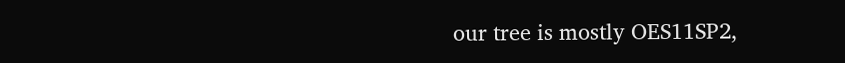our tree is mostly OES11SP2,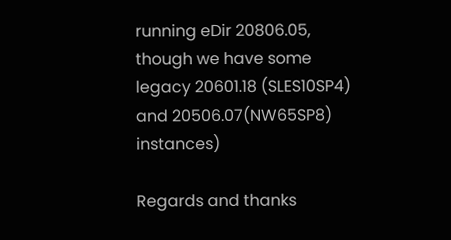running eDir 20806.05, though we have some legacy 20601.18 (SLES10SP4) and 20506.07(NW65SP8) instances)

Regards and thanks